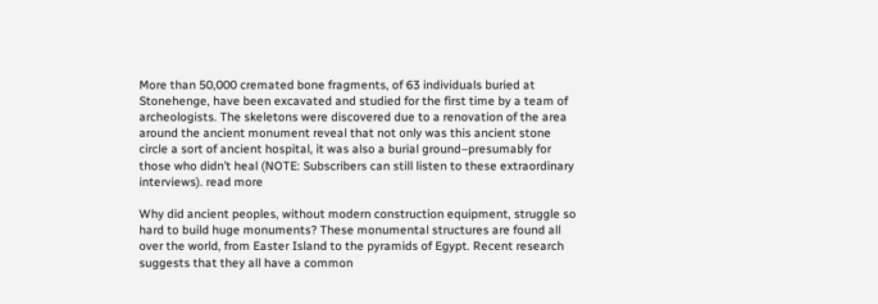More than 50,000 cremated bone fragments, of 63 individuals buried at Stonehenge, have been excavated and studied for the first time by a team of archeologists. The skeletons were discovered due to a renovation of the area around the ancient monument reveal that not only was this ancient stone circle a sort of ancient hospital, it was also a burial ground–presumably for those who didn’t heal (NOTE: Subscribers can still listen to these extraordinary interviews). read more

Why did ancient peoples, without modern construction equipment, struggle so hard to build huge monuments? These monumental structures are found all over the world, from Easter Island to the pyramids of Egypt. Recent research suggests that they all have a common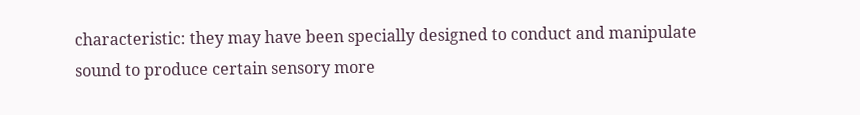characteristic: they may have been specially designed to conduct and manipulate sound to produce certain sensory more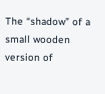The “shadow” of a small wooden version of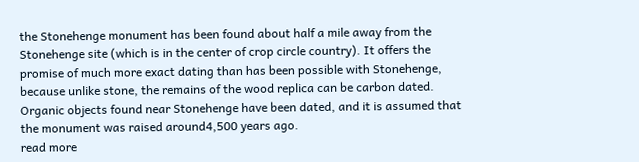the Stonehenge monument has been found about half a mile away from the Stonehenge site (which is in the center of crop circle country). It offers the promise of much more exact dating than has been possible with Stonehenge, because unlike stone, the remains of the wood replica can be carbon dated. Organic objects found near Stonehenge have been dated, and it is assumed that the monument was raised around4,500 years ago.
read more